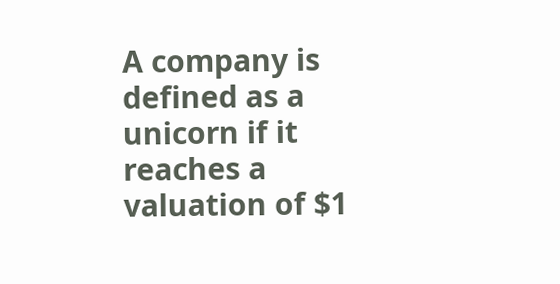A company is defined as a unicorn if it reaches a valuation of $1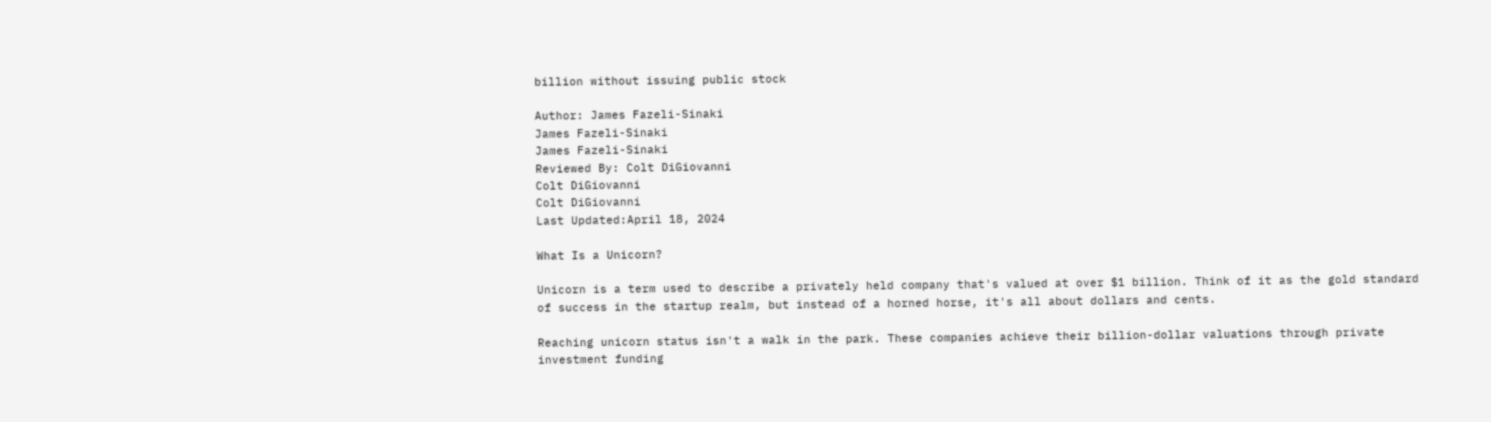billion without issuing public stock

Author: James Fazeli-Sinaki
James Fazeli-Sinaki
James Fazeli-Sinaki
Reviewed By: Colt DiGiovanni
Colt DiGiovanni
Colt DiGiovanni
Last Updated:April 18, 2024

What Is a Unicorn?

Unicorn is a term used to describe a privately held company that's valued at over $1 billion. Think of it as the gold standard of success in the startup realm, but instead of a horned horse, it's all about dollars and cents.

Reaching unicorn status isn't a walk in the park. These companies achieve their billion-dollar valuations through private investment funding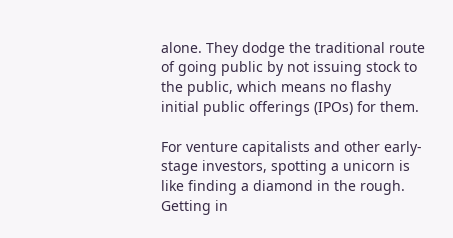alone. They dodge the traditional route of going public by not issuing stock to the public, which means no flashy initial public offerings (IPOs) for them.

For venture capitalists and other early-stage investors, spotting a unicorn is like finding a diamond in the rough. Getting in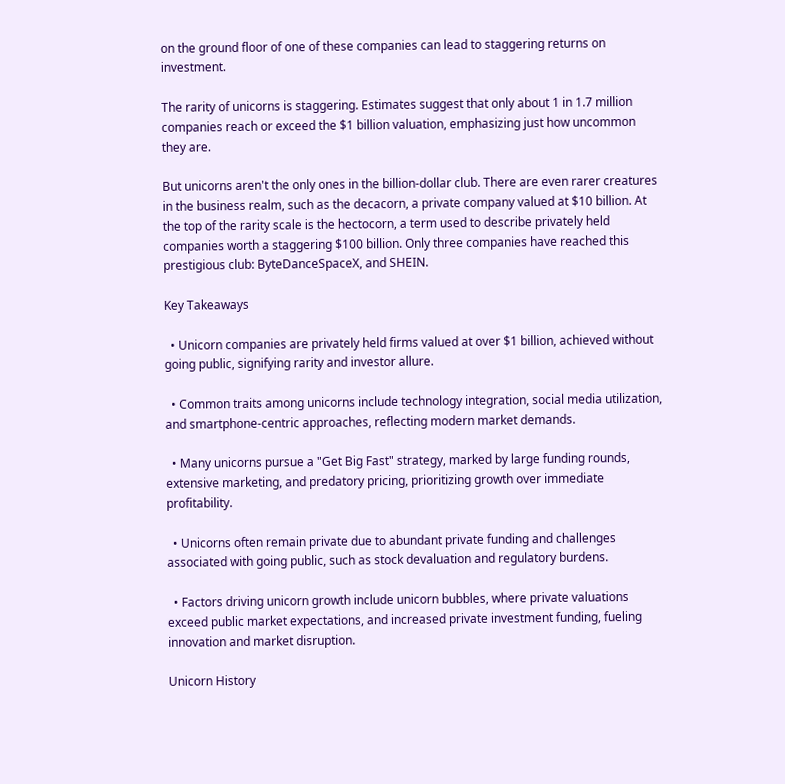on the ground floor of one of these companies can lead to staggering returns on investment.

The rarity of unicorns is staggering. Estimates suggest that only about 1 in 1.7 million companies reach or exceed the $1 billion valuation, emphasizing just how uncommon they are.

But unicorns aren't the only ones in the billion-dollar club. There are even rarer creatures in the business realm, such as the decacorn, a private company valued at $10 billion. At the top of the rarity scale is the hectocorn, a term used to describe privately held companies worth a staggering $100 billion. Only three companies have reached this prestigious club: ByteDanceSpaceX, and SHEIN.

Key Takeaways

  • Unicorn companies are privately held firms valued at over $1 billion, achieved without going public, signifying rarity and investor allure.

  • Common traits among unicorns include technology integration, social media utilization, and smartphone-centric approaches, reflecting modern market demands.

  • Many unicorns pursue a "Get Big Fast" strategy, marked by large funding rounds, extensive marketing, and predatory pricing, prioritizing growth over immediate profitability.

  • Unicorns often remain private due to abundant private funding and challenges associated with going public, such as stock devaluation and regulatory burdens.

  • Factors driving unicorn growth include unicorn bubbles, where private valuations exceed public market expectations, and increased private investment funding, fueling innovation and market disruption.

Unicorn History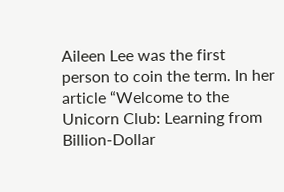Aileen Lee was the first person to coin the term. In her article “Welcome to the Unicorn Club: Learning from Billion-Dollar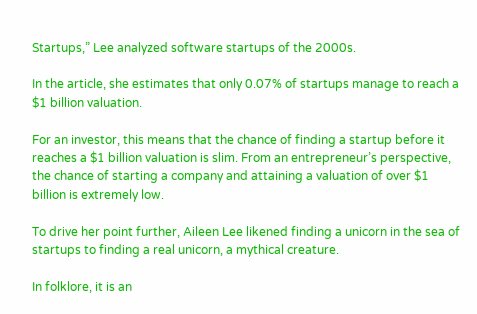Startups,” Lee analyzed software startups of the 2000s.

In the article, she estimates that only 0.07% of startups manage to reach a $1 billion valuation.

For an investor, this means that the chance of finding a startup before it reaches a $1 billion valuation is slim. From an entrepreneur’s perspective, the chance of starting a company and attaining a valuation of over $1 billion is extremely low.

To drive her point further, Aileen Lee likened finding a unicorn in the sea of startups to finding a real unicorn, a mythical creature.

In folklore, it is an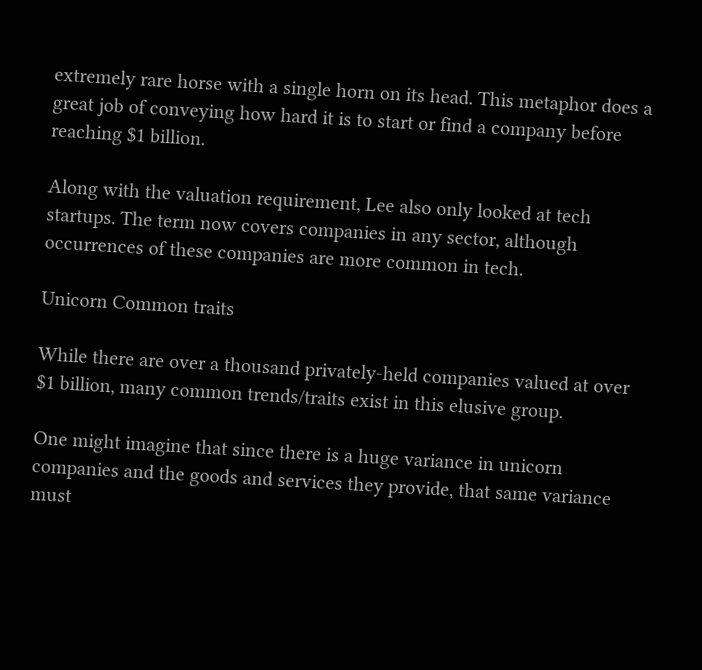extremely rare horse with a single horn on its head. This metaphor does a great job of conveying how hard it is to start or find a company before reaching $1 billion.

Along with the valuation requirement, Lee also only looked at tech startups. The term now covers companies in any sector, although occurrences of these companies are more common in tech.

Unicorn Common traits

While there are over a thousand privately-held companies valued at over $1 billion, many common trends/traits exist in this elusive group.

One might imagine that since there is a huge variance in unicorn companies and the goods and services they provide, that same variance must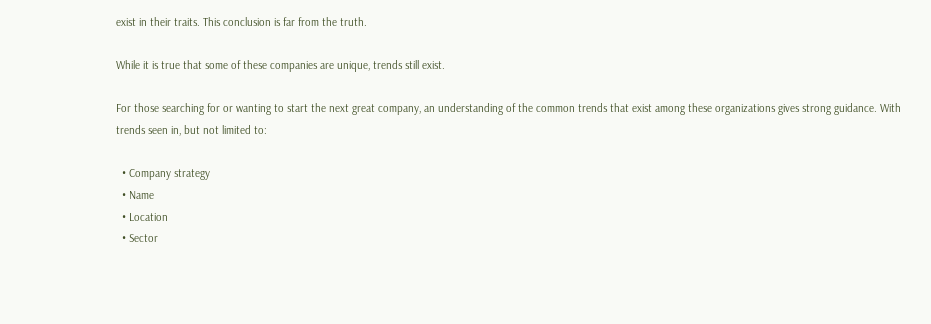exist in their traits. This conclusion is far from the truth.

While it is true that some of these companies are unique, trends still exist.

For those searching for or wanting to start the next great company, an understanding of the common trends that exist among these organizations gives strong guidance. With trends seen in, but not limited to:

  • Company strategy
  • Name
  • Location
  • Sector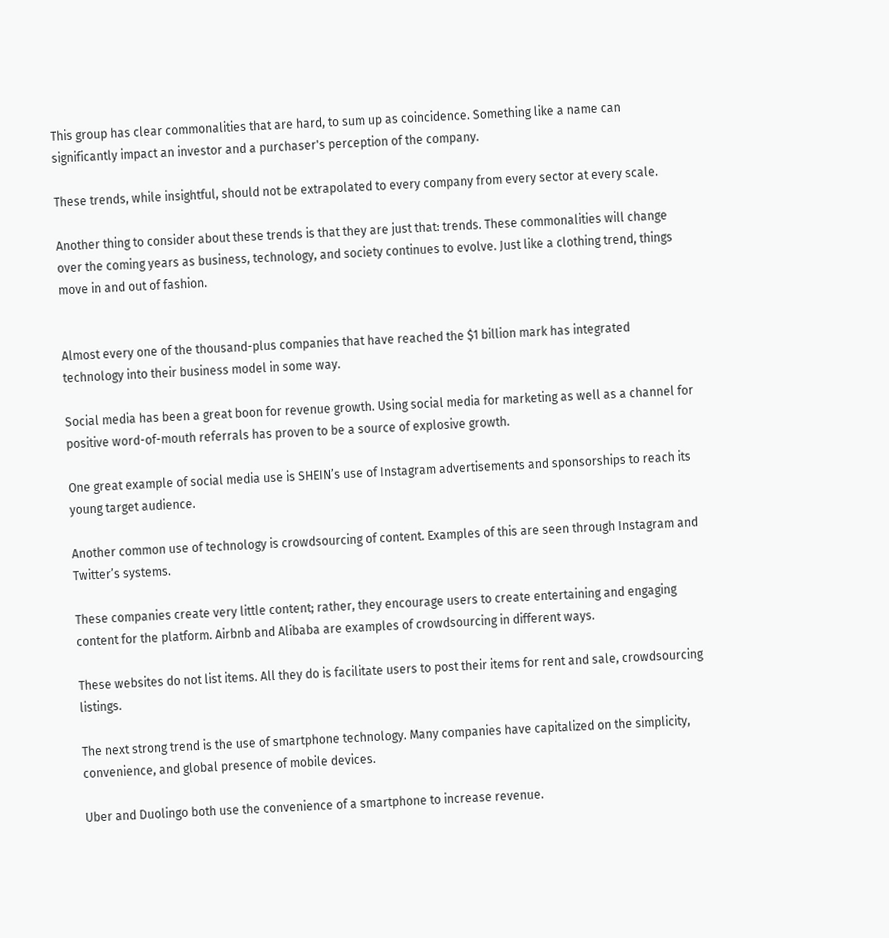This group has clear commonalities that are hard, to sum up as coincidence. Something like a name can significantly impact an investor and a purchaser's perception of the company.

These trends, while insightful, should not be extrapolated to every company from every sector at every scale.

Another thing to consider about these trends is that they are just that: trends. These commonalities will change over the coming years as business, technology, and society continues to evolve. Just like a clothing trend, things move in and out of fashion.


Almost every one of the thousand-plus companies that have reached the $1 billion mark has integrated technology into their business model in some way.

Social media has been a great boon for revenue growth. Using social media for marketing as well as a channel for positive word-of-mouth referrals has proven to be a source of explosive growth.

One great example of social media use is SHEIN’s use of Instagram advertisements and sponsorships to reach its young target audience.

Another common use of technology is crowdsourcing of content. Examples of this are seen through Instagram and Twitter’s systems.

These companies create very little content; rather, they encourage users to create entertaining and engaging content for the platform. Airbnb and Alibaba are examples of crowdsourcing in different ways.

These websites do not list items. All they do is facilitate users to post their items for rent and sale, crowdsourcing listings.

The next strong trend is the use of smartphone technology. Many companies have capitalized on the simplicity, convenience, and global presence of mobile devices.

Uber and Duolingo both use the convenience of a smartphone to increase revenue.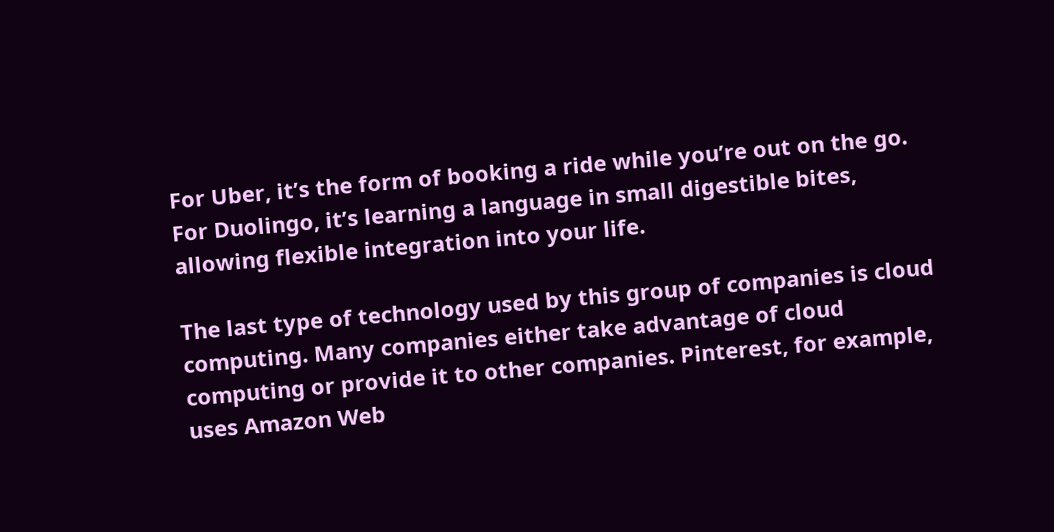For Uber, it’s the form of booking a ride while you’re out on the go. For Duolingo, it’s learning a language in small digestible bites, allowing flexible integration into your life.

The last type of technology used by this group of companies is cloud computing. Many companies either take advantage of cloud computing or provide it to other companies. Pinterest, for example, uses Amazon Web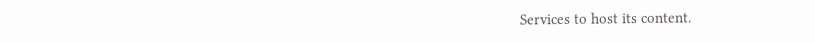Services to host its content.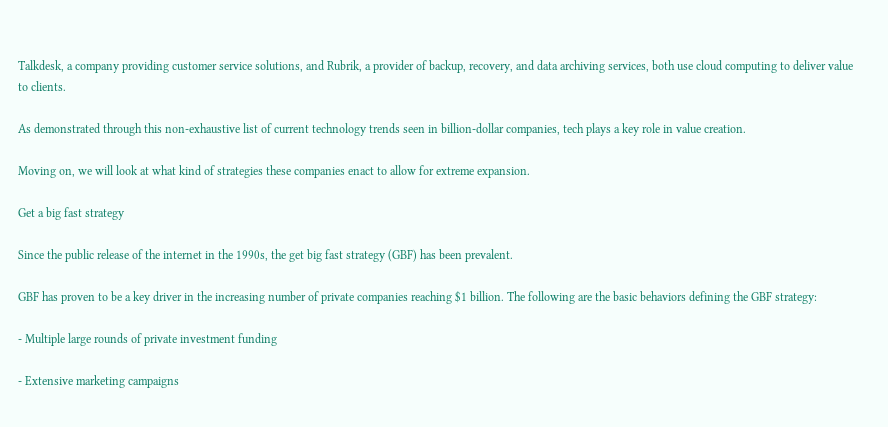Talkdesk, a company providing customer service solutions, and Rubrik, a provider of backup, recovery, and data archiving services, both use cloud computing to deliver value to clients.

As demonstrated through this non-exhaustive list of current technology trends seen in billion-dollar companies, tech plays a key role in value creation.

Moving on, we will look at what kind of strategies these companies enact to allow for extreme expansion.

Get a big fast strategy

Since the public release of the internet in the 1990s, the get big fast strategy (GBF) has been prevalent.

GBF has proven to be a key driver in the increasing number of private companies reaching $1 billion. The following are the basic behaviors defining the GBF strategy:

- Multiple large rounds of private investment funding

- Extensive marketing campaigns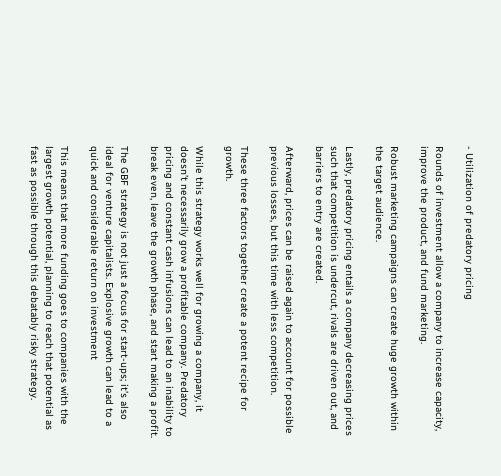- Utilization of predatory pricing

Rounds of investment allow a company to increase capacity, improve the product, and fund marketing.

Robust marketing campaigns can create huge growth within the target audience.

Lastly, predatory pricing entails a company decreasing prices such that competition is undercut, rivals are driven out, and barriers to entry are created.

Afterward, prices can be raised again to account for possible previous losses, but this time with less competition.

These three factors together create a potent recipe for growth.

While this strategy works well for growing a company, it doesn’t necessarily grow a profitable company. Predatory pricing and constant cash infusions can lead to an inability to break even, leave the growth phase, and start making a profit.

The GBF strategy is not just a focus for start-ups; it’s also ideal for venture capitalists. Explosive growth can lead to a quick and considerable return on investment

This means that more funding goes to companies with the largest growth potential, planning to reach that potential as fast as possible through this debatably risky strategy.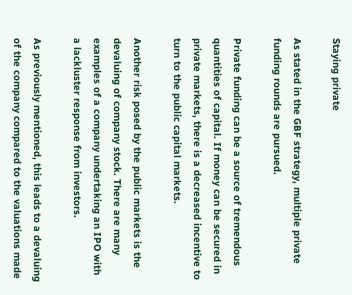Staying private

As stated in the GBF strategy, multiple private funding rounds are pursued.

Private funding can be a source of tremendous quantities of capital. If money can be secured in private markets, there is a decreased incentive to turn to the public capital markets.

Another risk posed by the public markets is the devaluing of company stock. There are many examples of a company undertaking an IPO with a lackluster response from investors.

As previously mentioned, this leads to a devaluing of the company compared to the valuations made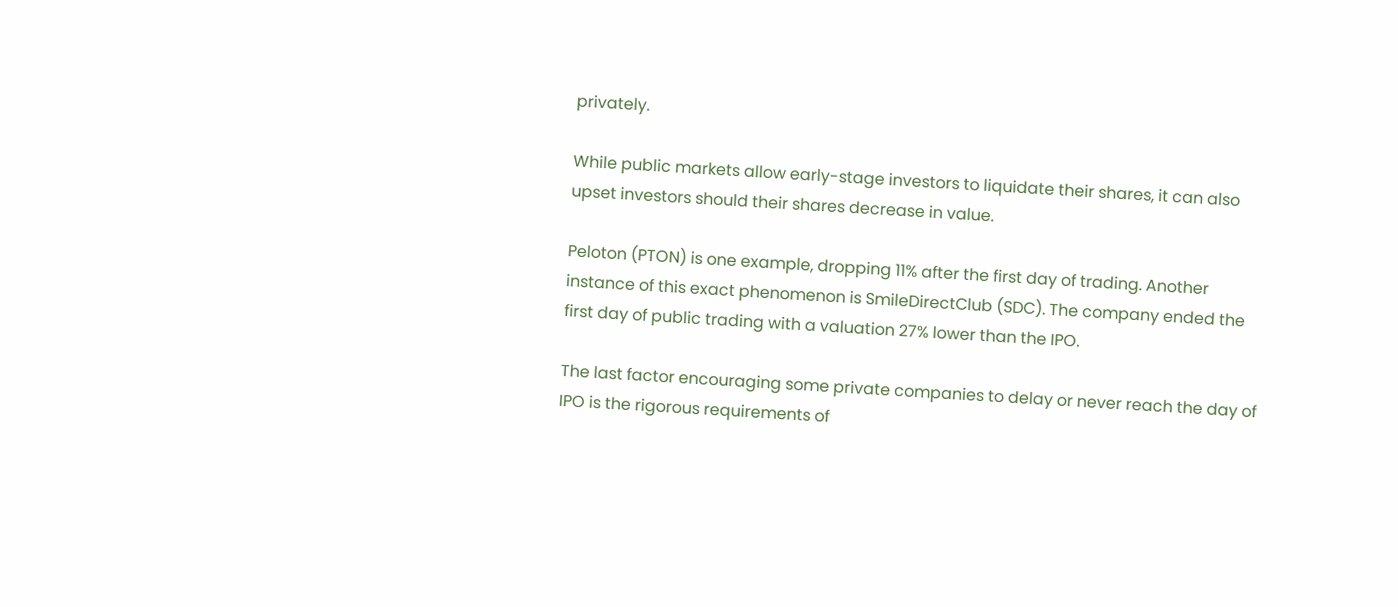privately.

While public markets allow early-stage investors to liquidate their shares, it can also upset investors should their shares decrease in value.

Peloton (PTON) is one example, dropping 11% after the first day of trading. Another instance of this exact phenomenon is SmileDirectClub (SDC). The company ended the first day of public trading with a valuation 27% lower than the IPO.

The last factor encouraging some private companies to delay or never reach the day of IPO is the rigorous requirements of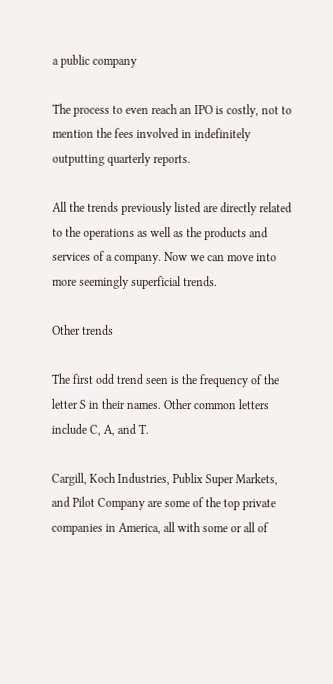a public company

The process to even reach an IPO is costly, not to mention the fees involved in indefinitely outputting quarterly reports.

All the trends previously listed are directly related to the operations as well as the products and services of a company. Now we can move into more seemingly superficial trends.

Other trends

The first odd trend seen is the frequency of the letter S in their names. Other common letters include C, A, and T.

Cargill, Koch Industries, Publix Super Markets, and Pilot Company are some of the top private companies in America, all with some or all of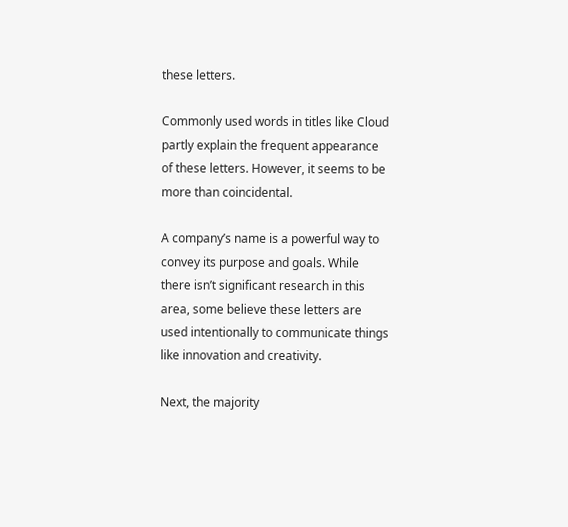these letters.

Commonly used words in titles like Cloud partly explain the frequent appearance of these letters. However, it seems to be more than coincidental.

A company’s name is a powerful way to convey its purpose and goals. While there isn’t significant research in this area, some believe these letters are used intentionally to communicate things like innovation and creativity.

Next, the majority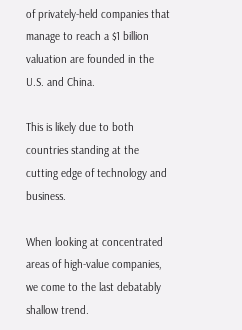of privately-held companies that manage to reach a $1 billion valuation are founded in the U.S. and China.

This is likely due to both countries standing at the cutting edge of technology and business.

When looking at concentrated areas of high-value companies, we come to the last debatably shallow trend.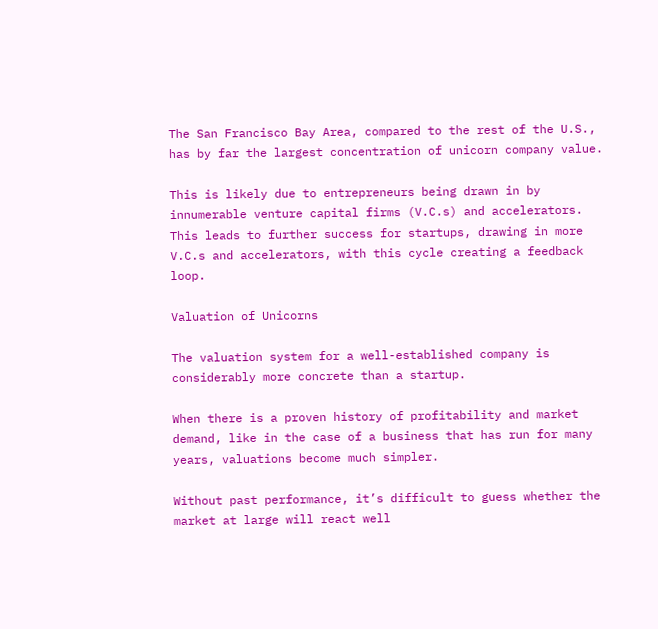The San Francisco Bay Area, compared to the rest of the U.S., has by far the largest concentration of unicorn company value.

This is likely due to entrepreneurs being drawn in by innumerable venture capital firms (V.C.s) and accelerators. This leads to further success for startups, drawing in more V.C.s and accelerators, with this cycle creating a feedback loop.

Valuation of Unicorns

The valuation system for a well-established company is considerably more concrete than a startup.

When there is a proven history of profitability and market demand, like in the case of a business that has run for many years, valuations become much simpler.

Without past performance, it’s difficult to guess whether the market at large will react well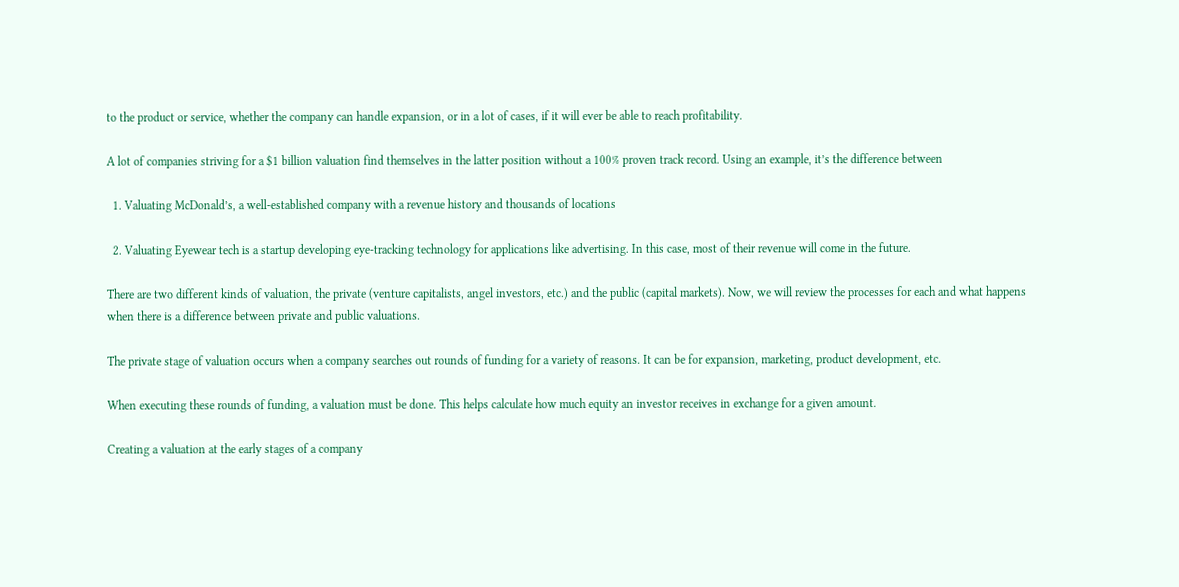to the product or service, whether the company can handle expansion, or in a lot of cases, if it will ever be able to reach profitability.

A lot of companies striving for a $1 billion valuation find themselves in the latter position without a 100% proven track record. Using an example, it’s the difference between

  1. Valuating McDonald’s, a well-established company with a revenue history and thousands of locations

  2. Valuating Eyewear tech is a startup developing eye-tracking technology for applications like advertising. In this case, most of their revenue will come in the future.

There are two different kinds of valuation, the private (venture capitalists, angel investors, etc.) and the public (capital markets). Now, we will review the processes for each and what happens when there is a difference between private and public valuations.

The private stage of valuation occurs when a company searches out rounds of funding for a variety of reasons. It can be for expansion, marketing, product development, etc.

When executing these rounds of funding, a valuation must be done. This helps calculate how much equity an investor receives in exchange for a given amount.

Creating a valuation at the early stages of a company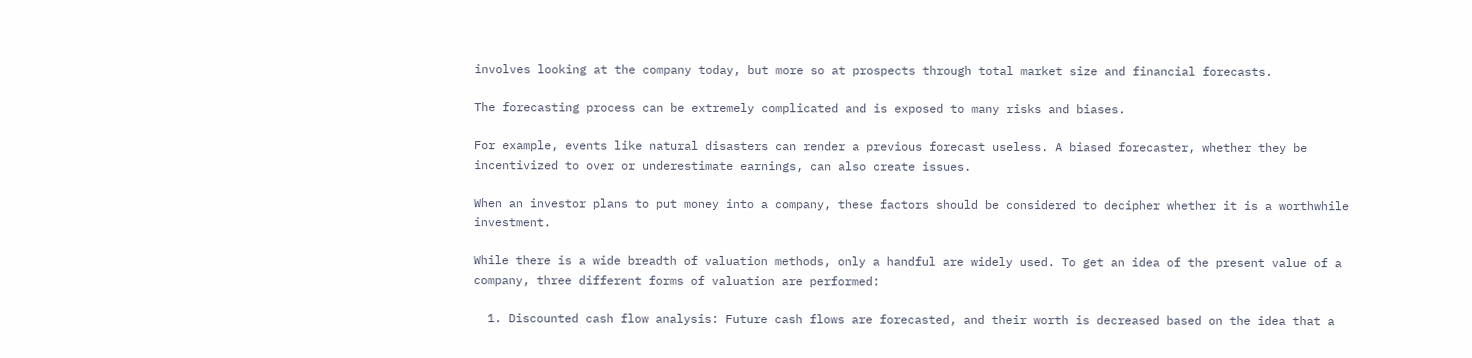involves looking at the company today, but more so at prospects through total market size and financial forecasts.

The forecasting process can be extremely complicated and is exposed to many risks and biases.

For example, events like natural disasters can render a previous forecast useless. A biased forecaster, whether they be incentivized to over or underestimate earnings, can also create issues.

When an investor plans to put money into a company, these factors should be considered to decipher whether it is a worthwhile investment.

While there is a wide breadth of valuation methods, only a handful are widely used. To get an idea of the present value of a company, three different forms of valuation are performed:

  1. Discounted cash flow analysis: Future cash flows are forecasted, and their worth is decreased based on the idea that a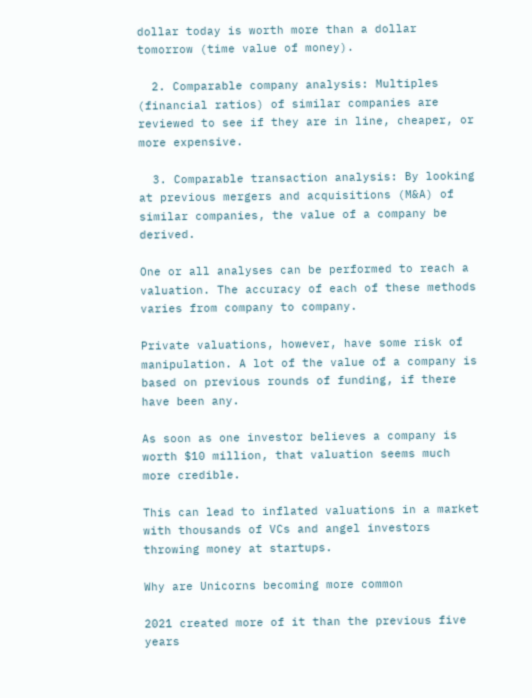dollar today is worth more than a dollar tomorrow (time value of money).

  2. Comparable company analysis: Multiples (financial ratios) of similar companies are reviewed to see if they are in line, cheaper, or more expensive.

  3. Comparable transaction analysis: By looking at previous mergers and acquisitions (M&A) of similar companies, the value of a company be derived.

One or all analyses can be performed to reach a valuation. The accuracy of each of these methods varies from company to company.

Private valuations, however, have some risk of manipulation. A lot of the value of a company is based on previous rounds of funding, if there have been any.

As soon as one investor believes a company is worth $10 million, that valuation seems much more credible.

This can lead to inflated valuations in a market with thousands of VCs and angel investors throwing money at startups.

Why are Unicorns becoming more common

2021 created more of it than the previous five years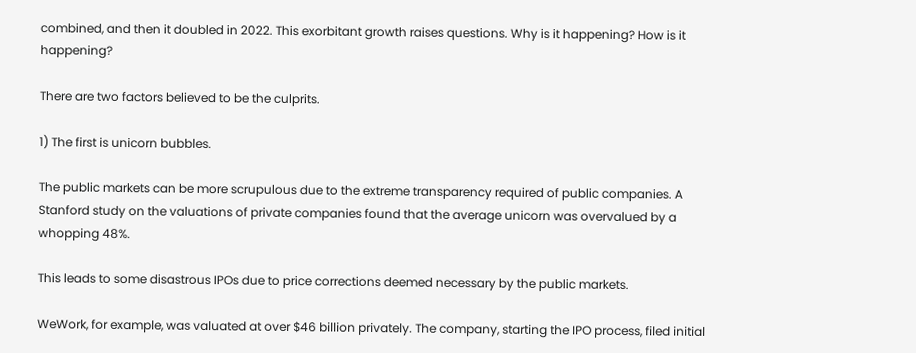combined, and then it doubled in 2022. This exorbitant growth raises questions. Why is it happening? How is it happening?

There are two factors believed to be the culprits.

1) The first is unicorn bubbles.

The public markets can be more scrupulous due to the extreme transparency required of public companies. A Stanford study on the valuations of private companies found that the average unicorn was overvalued by a whopping 48%.

This leads to some disastrous IPOs due to price corrections deemed necessary by the public markets.

WeWork, for example, was valuated at over $46 billion privately. The company, starting the IPO process, filed initial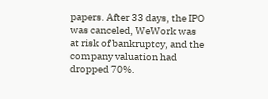papers. After 33 days, the IPO was canceled, WeWork was at risk of bankruptcy, and the company valuation had dropped 70%.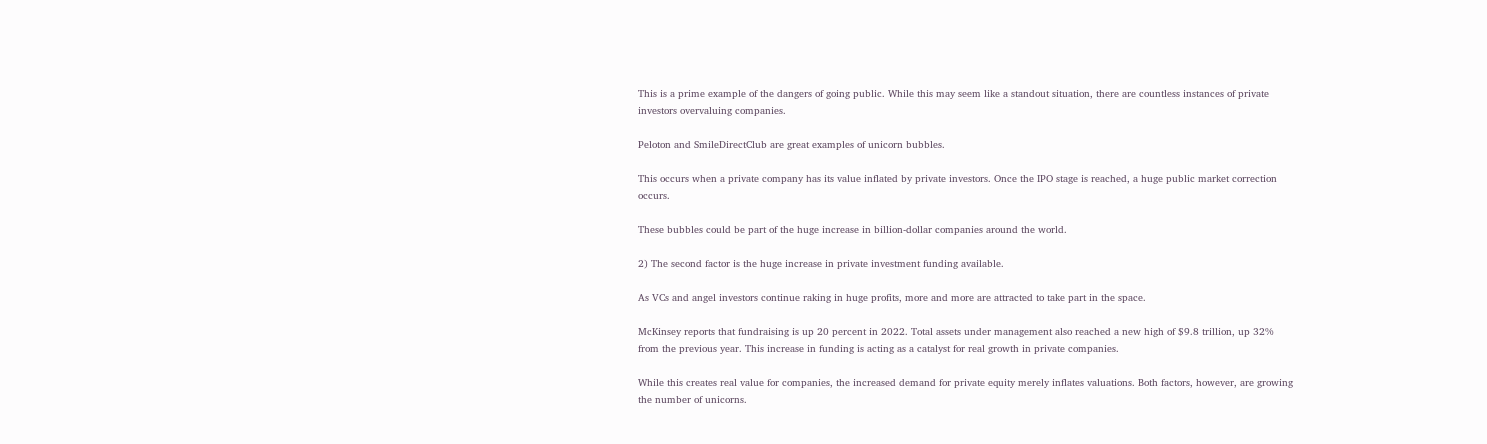This is a prime example of the dangers of going public. While this may seem like a standout situation, there are countless instances of private investors overvaluing companies.

Peloton and SmileDirectClub are great examples of unicorn bubbles.

This occurs when a private company has its value inflated by private investors. Once the IPO stage is reached, a huge public market correction occurs.

These bubbles could be part of the huge increase in billion-dollar companies around the world.

2) The second factor is the huge increase in private investment funding available.

As VCs and angel investors continue raking in huge profits, more and more are attracted to take part in the space.

McKinsey reports that fundraising is up 20 percent in 2022. Total assets under management also reached a new high of $9.8 trillion, up 32% from the previous year. This increase in funding is acting as a catalyst for real growth in private companies.

While this creates real value for companies, the increased demand for private equity merely inflates valuations. Both factors, however, are growing the number of unicorns.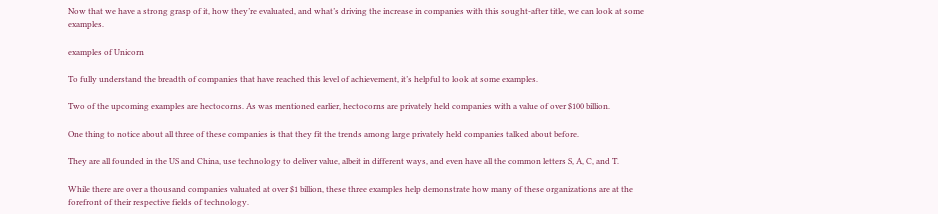Now that we have a strong grasp of it, how they’re evaluated, and what’s driving the increase in companies with this sought-after title, we can look at some examples.

examples of Unicorn

To fully understand the breadth of companies that have reached this level of achievement, it’s helpful to look at some examples.

Two of the upcoming examples are hectocorns. As was mentioned earlier, hectocorns are privately held companies with a value of over $100 billion.

One thing to notice about all three of these companies is that they fit the trends among large privately held companies talked about before.

They are all founded in the US and China, use technology to deliver value, albeit in different ways, and even have all the common letters S, A, C, and T.

While there are over a thousand companies valuated at over $1 billion, these three examples help demonstrate how many of these organizations are at the forefront of their respective fields of technology.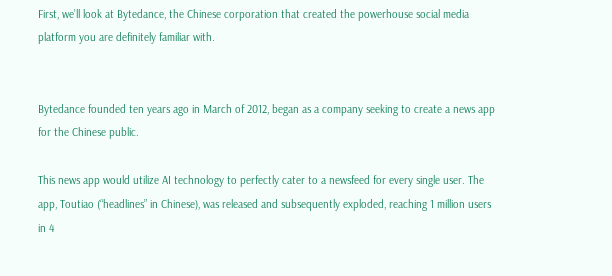First, we’ll look at Bytedance, the Chinese corporation that created the powerhouse social media platform you are definitely familiar with.


Bytedance founded ten years ago in March of 2012, began as a company seeking to create a news app for the Chinese public.

This news app would utilize AI technology to perfectly cater to a newsfeed for every single user. The app, Toutiao (“headlines” in Chinese), was released and subsequently exploded, reaching 1 million users in 4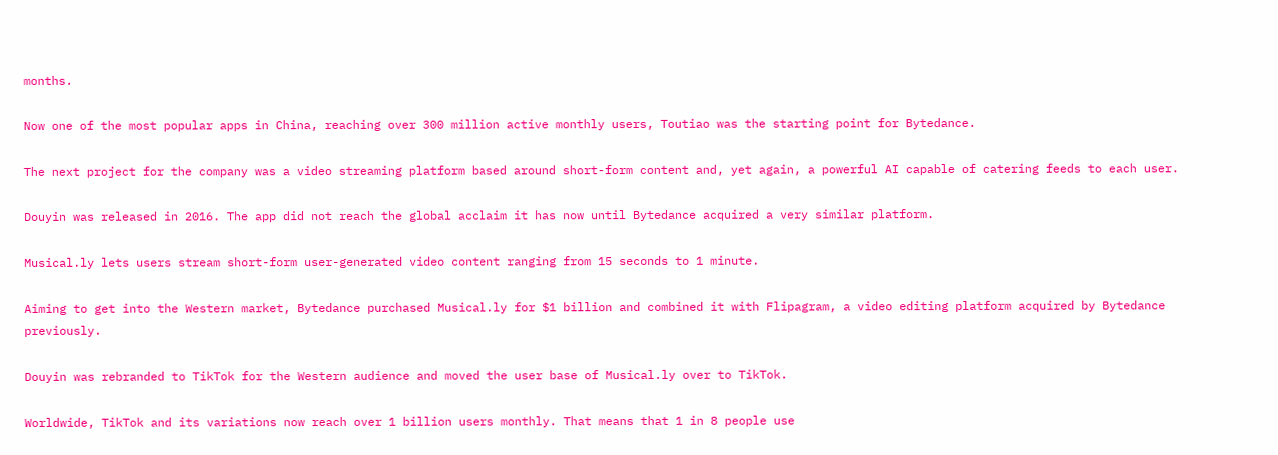months.

Now one of the most popular apps in China, reaching over 300 million active monthly users, Toutiao was the starting point for Bytedance.

The next project for the company was a video streaming platform based around short-form content and, yet again, a powerful AI capable of catering feeds to each user.

Douyin was released in 2016. The app did not reach the global acclaim it has now until Bytedance acquired a very similar platform.

Musical.ly lets users stream short-form user-generated video content ranging from 15 seconds to 1 minute.

Aiming to get into the Western market, Bytedance purchased Musical.ly for $1 billion and combined it with Flipagram, a video editing platform acquired by Bytedance previously.

Douyin was rebranded to TikTok for the Western audience and moved the user base of Musical.ly over to TikTok.

Worldwide, TikTok and its variations now reach over 1 billion users monthly. That means that 1 in 8 people use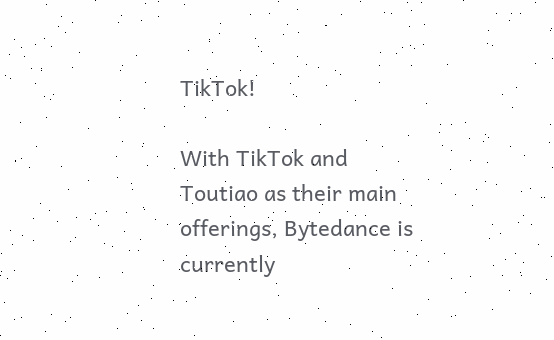TikTok!

With TikTok and Toutiao as their main offerings, Bytedance is currently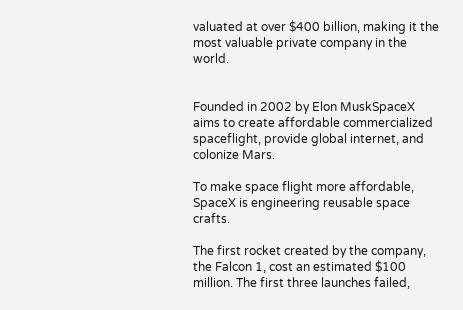valuated at over $400 billion, making it the most valuable private company in the world.


Founded in 2002 by Elon MuskSpaceX aims to create affordable commercialized spaceflight, provide global internet, and colonize Mars.

To make space flight more affordable, SpaceX is engineering reusable space crafts.

The first rocket created by the company, the Falcon 1, cost an estimated $100 million. The first three launches failed,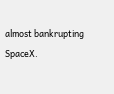almost bankrupting SpaceX.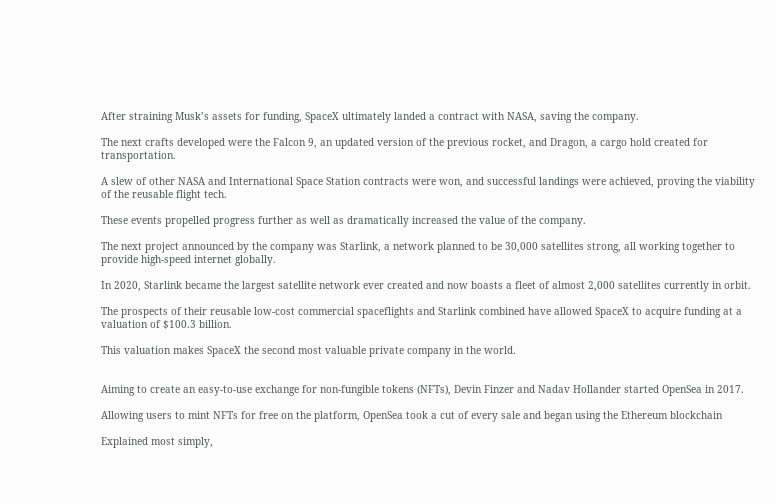After straining Musk’s assets for funding, SpaceX ultimately landed a contract with NASA, saving the company.

The next crafts developed were the Falcon 9, an updated version of the previous rocket, and Dragon, a cargo hold created for transportation.

A slew of other NASA and International Space Station contracts were won, and successful landings were achieved, proving the viability of the reusable flight tech.

These events propelled progress further as well as dramatically increased the value of the company.

The next project announced by the company was Starlink, a network planned to be 30,000 satellites strong, all working together to provide high-speed internet globally.

In 2020, Starlink became the largest satellite network ever created and now boasts a fleet of almost 2,000 satellites currently in orbit.

The prospects of their reusable low-cost commercial spaceflights and Starlink combined have allowed SpaceX to acquire funding at a valuation of $100.3 billion.

This valuation makes SpaceX the second most valuable private company in the world.


Aiming to create an easy-to-use exchange for non-fungible tokens (NFTs), Devin Finzer and Nadav Hollander started OpenSea in 2017.

Allowing users to mint NFTs for free on the platform, OpenSea took a cut of every sale and began using the Ethereum blockchain

Explained most simply,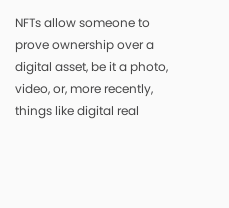NFTs allow someone to prove ownership over a digital asset, be it a photo, video, or, more recently, things like digital real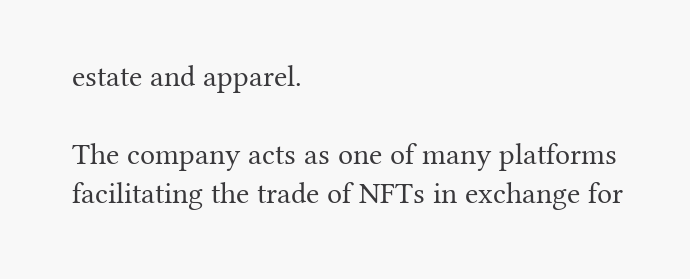estate and apparel.

The company acts as one of many platforms facilitating the trade of NFTs in exchange for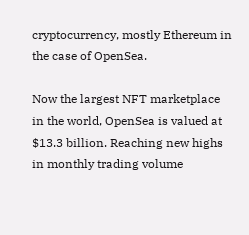cryptocurrency, mostly Ethereum in the case of OpenSea.

Now the largest NFT marketplace in the world, OpenSea is valued at $13.3 billion. Reaching new highs in monthly trading volume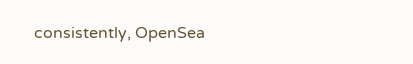consistently, OpenSea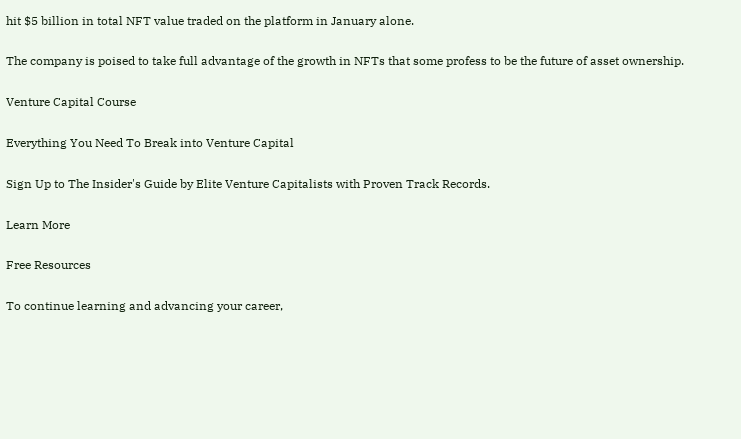hit $5 billion in total NFT value traded on the platform in January alone.

The company is poised to take full advantage of the growth in NFTs that some profess to be the future of asset ownership.

Venture Capital Course

Everything You Need To Break into Venture Capital

Sign Up to The Insider's Guide by Elite Venture Capitalists with Proven Track Records.

Learn More

Free Resources

To continue learning and advancing your career,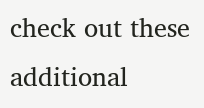check out these additional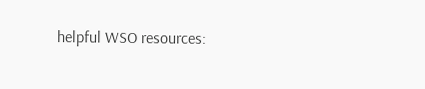helpful WSO resources: